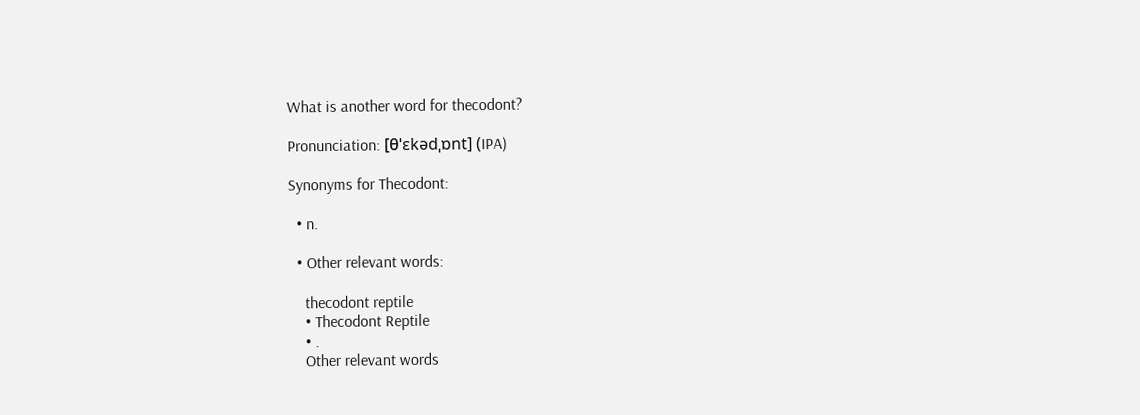What is another word for thecodont?

Pronunciation: [θˈɛkədˌɒnt] (IPA)

Synonyms for Thecodont:

  • n.

  • Other relevant words:

    thecodont reptile
    • Thecodont Reptile
    • .
    Other relevant words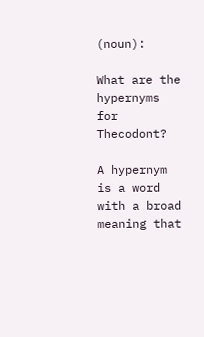(noun):

What are the hypernyms for Thecodont?

A hypernym is a word with a broad meaning that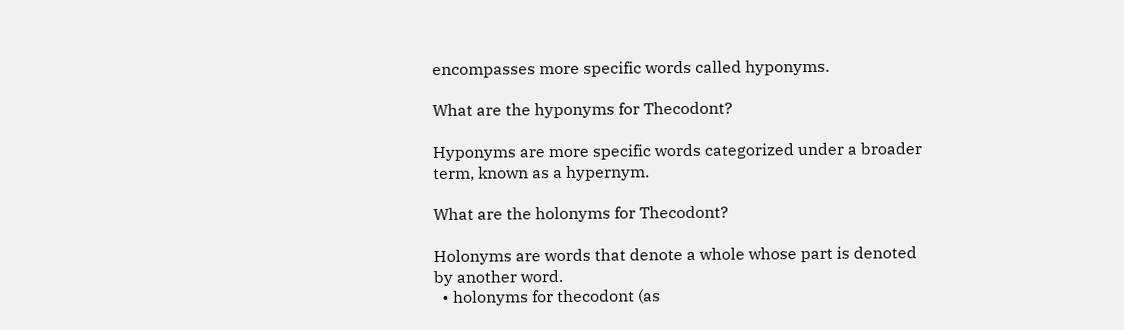encompasses more specific words called hyponyms.

What are the hyponyms for Thecodont?

Hyponyms are more specific words categorized under a broader term, known as a hypernym.

What are the holonyms for Thecodont?

Holonyms are words that denote a whole whose part is denoted by another word.
  • holonyms for thecodont (as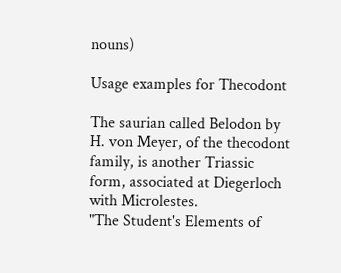nouns)

Usage examples for Thecodont

The saurian called Belodon by H. von Meyer, of the thecodont family, is another Triassic form, associated at Diegerloch with Microlestes.
"The Student's Elements of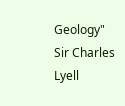Geology"
Sir Charles Lyell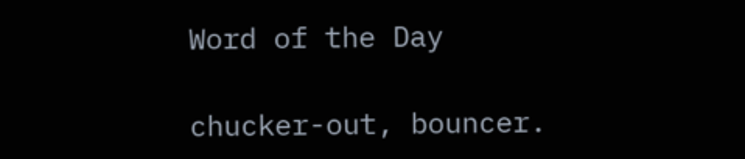Word of the Day

chucker-out, bouncer.